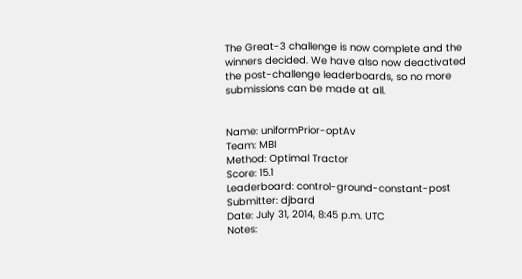The Great-3 challenge is now complete and the winners decided. We have also now deactivated the post-challenge leaderboards, so no more submissions can be made at all.


Name: uniformPrior-optAv
Team: MBI
Method: Optimal Tractor
Score: 15.1
Leaderboard: control-ground-constant-post
Submitter: djbard
Date: July 31, 2014, 8:45 p.m. UTC
Notes: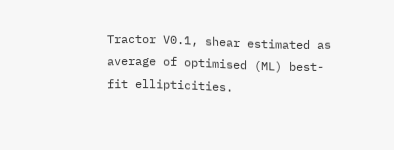Tractor V0.1, shear estimated as average of optimised (ML) best-fit ellipticities.